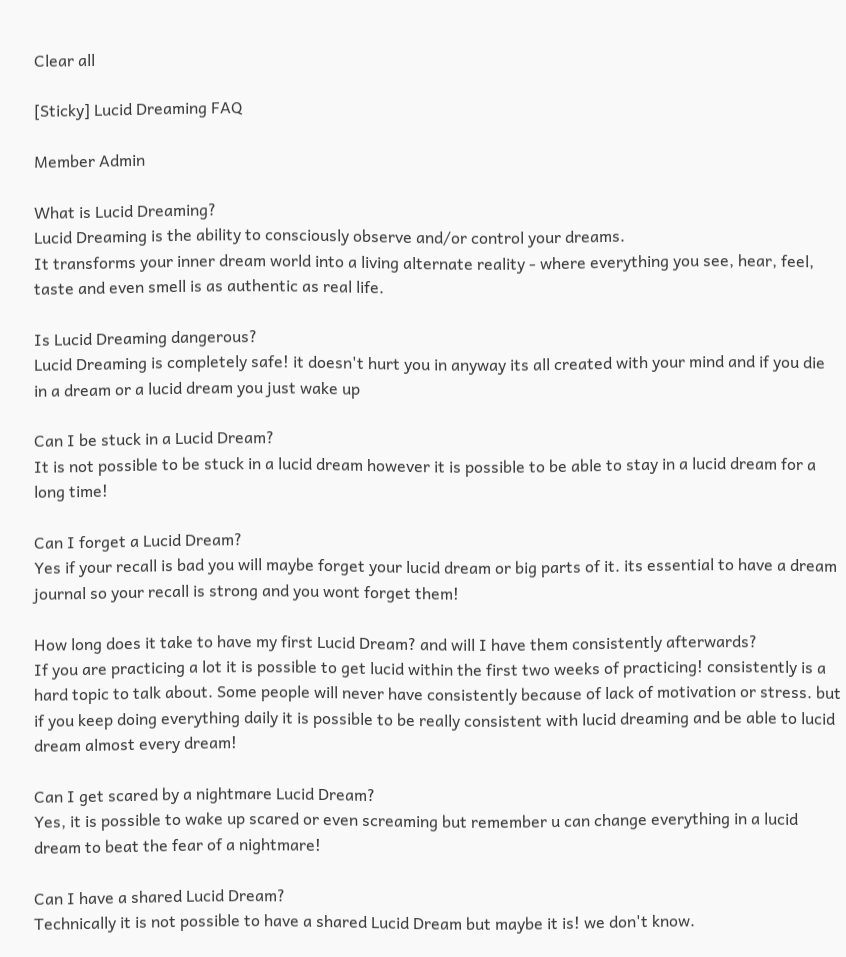Clear all

[Sticky] Lucid Dreaming FAQ

Member Admin

What is Lucid Dreaming?
Lucid Dreaming is the ability to consciously observe and/or control your dreams.
It transforms your inner dream world into a living alternate reality - where everything you see, hear, feel, taste and even smell is as authentic as real life.

Is Lucid Dreaming dangerous?
Lucid Dreaming is completely safe! it doesn't hurt you in anyway its all created with your mind and if you die in a dream or a lucid dream you just wake up

Can I be stuck in a Lucid Dream?
It is not possible to be stuck in a lucid dream however it is possible to be able to stay in a lucid dream for a long time!

Can I forget a Lucid Dream?
Yes if your recall is bad you will maybe forget your lucid dream or big parts of it. its essential to have a dream journal so your recall is strong and you wont forget them!

How long does it take to have my first Lucid Dream? and will I have them consistently afterwards?
If you are practicing a lot it is possible to get lucid within the first two weeks of practicing! consistently is a hard topic to talk about. Some people will never have consistently because of lack of motivation or stress. but if you keep doing everything daily it is possible to be really consistent with lucid dreaming and be able to lucid dream almost every dream!

Can I get scared by a nightmare Lucid Dream?
Yes, it is possible to wake up scared or even screaming but remember u can change everything in a lucid dream to beat the fear of a nightmare!

Can I have a shared Lucid Dream?
Technically it is not possible to have a shared Lucid Dream but maybe it is! we don't know.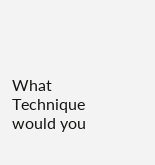What Technique would you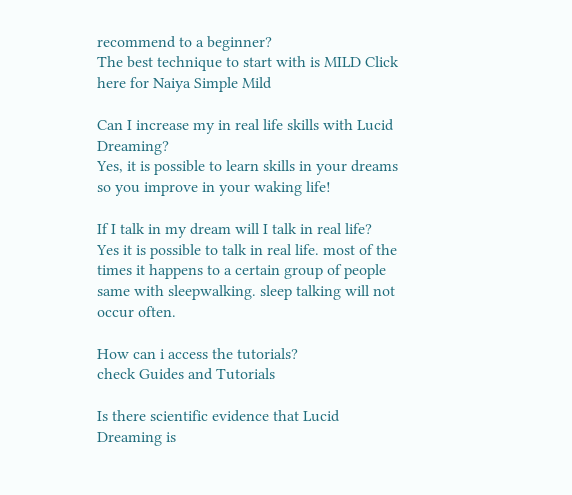recommend to a beginner?
The best technique to start with is MILD Click here for Naiya Simple Mild

Can I increase my in real life skills with Lucid Dreaming?
Yes, it is possible to learn skills in your dreams so you improve in your waking life!

If I talk in my dream will I talk in real life?
Yes it is possible to talk in real life. most of the times it happens to a certain group of people same with sleepwalking. sleep talking will not occur often.

How can i access the tutorials?
check Guides and Tutorials

Is there scientific evidence that Lucid Dreaming is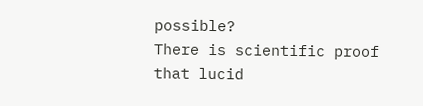possible?
There is scientific proof that lucid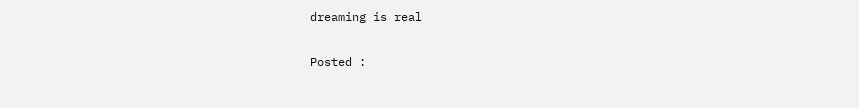dreaming is real

Posted :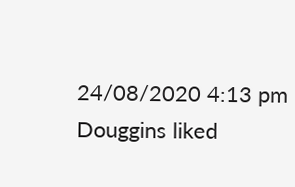24/08/2020 4:13 pm
Douggins liked